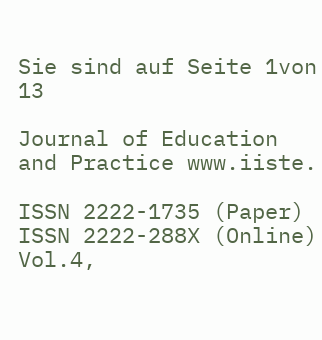Sie sind auf Seite 1von 13

Journal of Education and Practice www.iiste.

ISSN 2222-1735 (Paper) ISSN 2222-288X (Online)
Vol.4,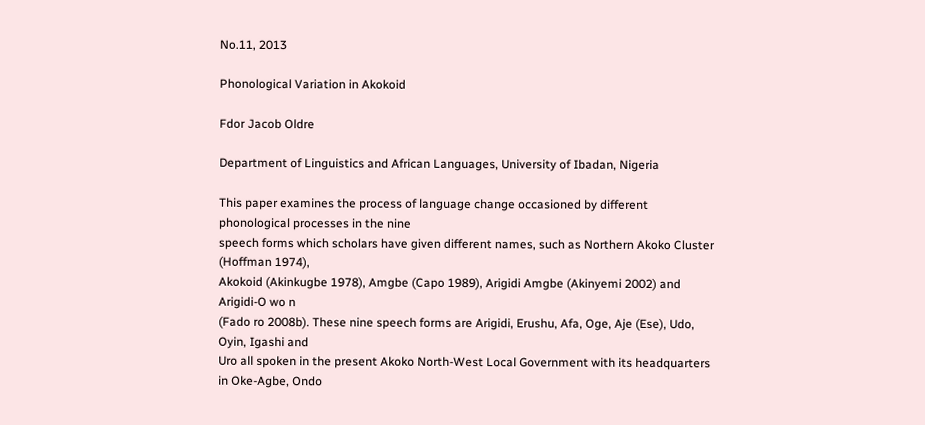No.11, 2013

Phonological Variation in Akokoid

Fdor Jacob Oldre

Department of Linguistics and African Languages, University of Ibadan, Nigeria

This paper examines the process of language change occasioned by different phonological processes in the nine
speech forms which scholars have given different names, such as Northern Akoko Cluster (Hoffman 1974),
Akokoid (Akinkugbe 1978), Amgbe (Capo 1989), Arigidi Amgbe (Akinyemi 2002) and Arigidi-O wo n
(Fado ro 2008b). These nine speech forms are Arigidi, Erushu, Afa, Oge, Aje (Ese), Udo, Oyin, Igashi and
Uro all spoken in the present Akoko North-West Local Government with its headquarters in Oke-Agbe, Ondo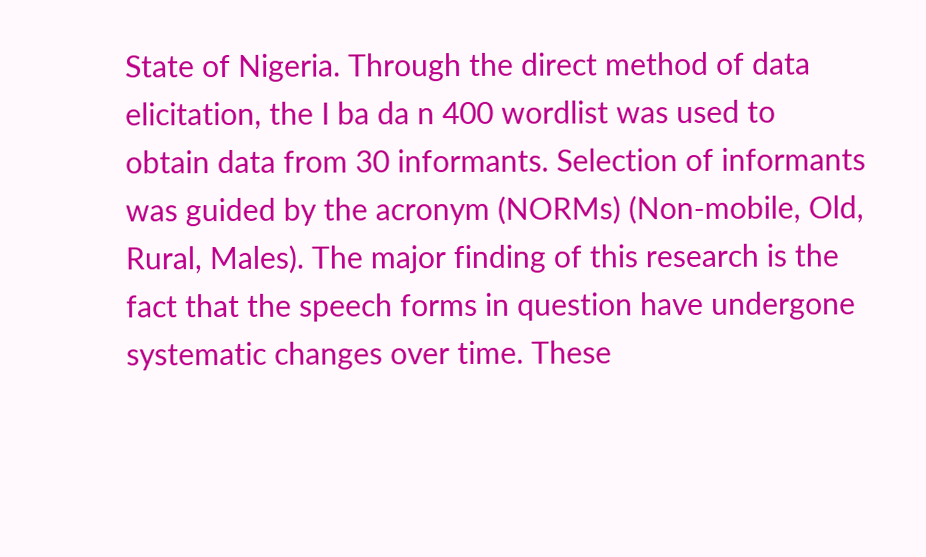State of Nigeria. Through the direct method of data elicitation, the I ba da n 400 wordlist was used to
obtain data from 30 informants. Selection of informants was guided by the acronym (NORMs) (Non-mobile, Old,
Rural, Males). The major finding of this research is the fact that the speech forms in question have undergone
systematic changes over time. These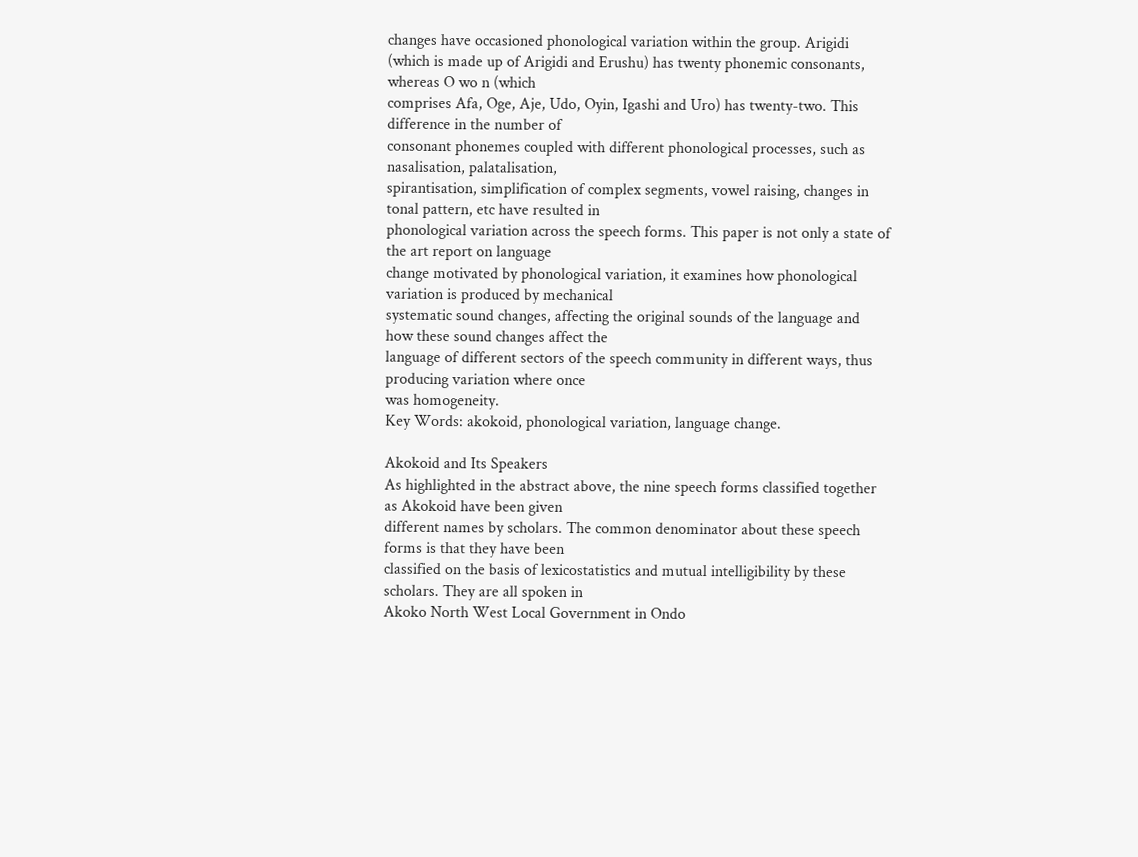changes have occasioned phonological variation within the group. Arigidi
(which is made up of Arigidi and Erushu) has twenty phonemic consonants, whereas O wo n (which
comprises Afa, Oge, Aje, Udo, Oyin, Igashi and Uro) has twenty-two. This difference in the number of
consonant phonemes coupled with different phonological processes, such as nasalisation, palatalisation,
spirantisation, simplification of complex segments, vowel raising, changes in tonal pattern, etc have resulted in
phonological variation across the speech forms. This paper is not only a state of the art report on language
change motivated by phonological variation, it examines how phonological variation is produced by mechanical
systematic sound changes, affecting the original sounds of the language and how these sound changes affect the
language of different sectors of the speech community in different ways, thus producing variation where once
was homogeneity.
Key Words: akokoid, phonological variation, language change.

Akokoid and Its Speakers
As highlighted in the abstract above, the nine speech forms classified together as Akokoid have been given
different names by scholars. The common denominator about these speech forms is that they have been
classified on the basis of lexicostatistics and mutual intelligibility by these scholars. They are all spoken in
Akoko North West Local Government in Ondo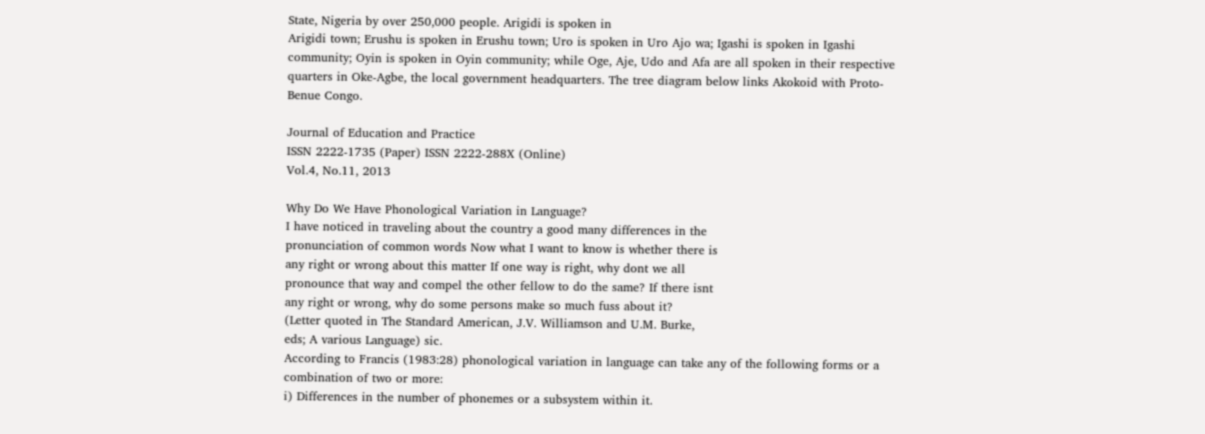State, Nigeria by over 250,000 people. Arigidi is spoken in
Arigidi town; Erushu is spoken in Erushu town; Uro is spoken in Uro Ajo wa; Igashi is spoken in Igashi
community; Oyin is spoken in Oyin community; while Oge, Aje, Udo and Afa are all spoken in their respective
quarters in Oke-Agbe, the local government headquarters. The tree diagram below links Akokoid with Proto-
Benue Congo.

Journal of Education and Practice
ISSN 2222-1735 (Paper) ISSN 2222-288X (Online)
Vol.4, No.11, 2013

Why Do We Have Phonological Variation in Language?
I have noticed in traveling about the country a good many differences in the
pronunciation of common words Now what I want to know is whether there is
any right or wrong about this matter If one way is right, why dont we all
pronounce that way and compel the other fellow to do the same? If there isnt
any right or wrong, why do some persons make so much fuss about it?
(Letter quoted in The Standard American, J.V. Williamson and U.M. Burke,
eds; A various Language) sic.
According to Francis (1983:28) phonological variation in language can take any of the following forms or a
combination of two or more:
i) Differences in the number of phonemes or a subsystem within it.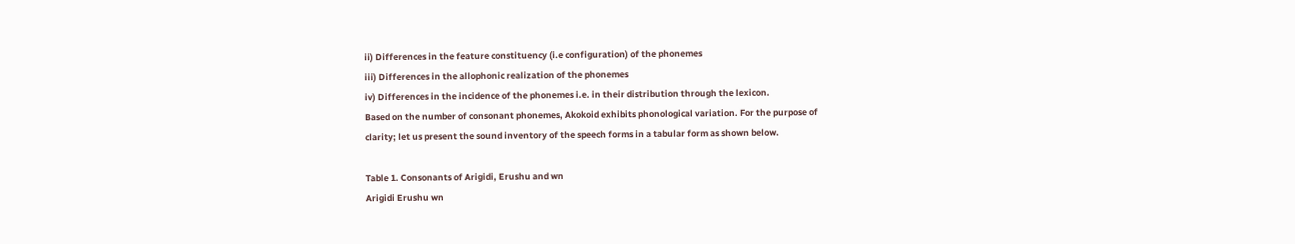ii) Differences in the feature constituency (i.e configuration) of the phonemes
iii) Differences in the allophonic realization of the phonemes
iv) Differences in the incidence of the phonemes i.e. in their distribution through the lexicon.
Based on the number of consonant phonemes, Akokoid exhibits phonological variation. For the purpose of
clarity; let us present the sound inventory of the speech forms in a tabular form as shown below.

Table 1. Consonants of Arigidi, Erushu and wn
Arigidi Erushu wn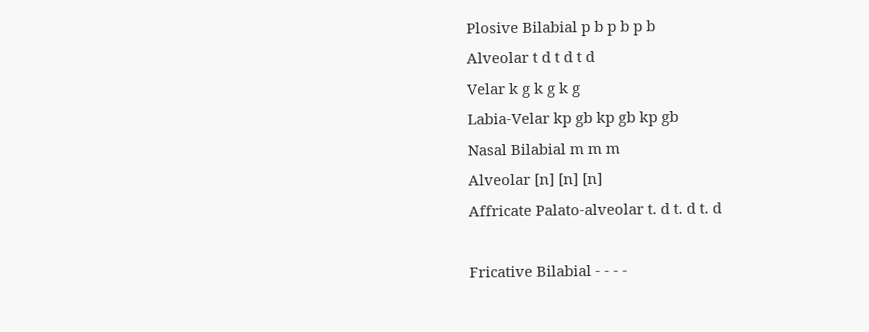Plosive Bilabial p b p b p b
Alveolar t d t d t d
Velar k g k g k g
Labia-Velar kp gb kp gb kp gb
Nasal Bilabial m m m
Alveolar [n] [n] [n]
Affricate Palato-alveolar t. d t. d t. d

Fricative Bilabial - - - -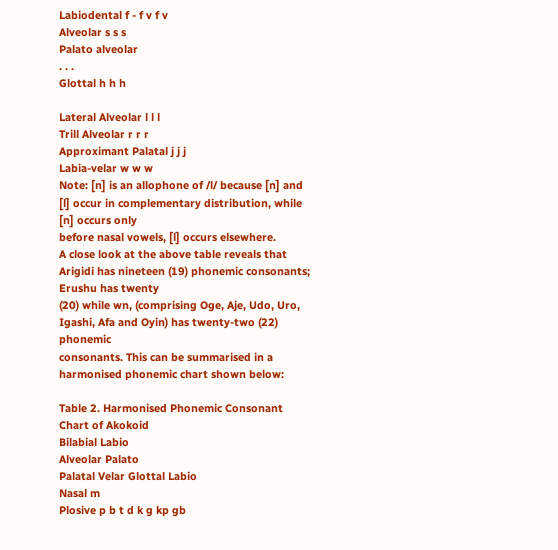Labiodental f - f v f v
Alveolar s s s
Palato alveolar
. . .
Glottal h h h

Lateral Alveolar l l l
Trill Alveolar r r r
Approximant Palatal j j j
Labia-velar w w w
Note: [n] is an allophone of /l/ because [n] and [l] occur in complementary distribution, while [n] occurs only
before nasal vowels, [l] occurs elsewhere.
A close look at the above table reveals that Arigidi has nineteen (19) phonemic consonants; Erushu has twenty
(20) while wn, (comprising Oge, Aje, Udo, Uro, Igashi, Afa and Oyin) has twenty-two (22) phonemic
consonants. This can be summarised in a harmonised phonemic chart shown below:

Table 2. Harmonised Phonemic Consonant Chart of Akokoid
Bilabial Labio
Alveolar Palato
Palatal Velar Glottal Labio
Nasal m
Plosive p b t d k g kp gb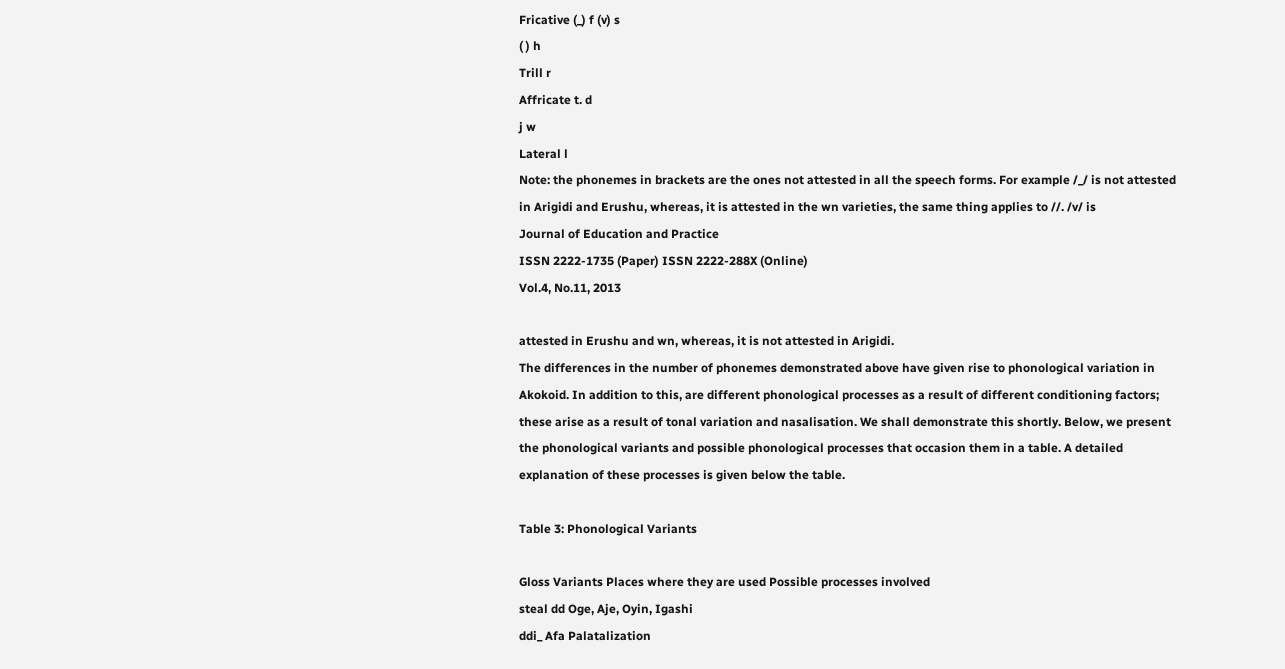Fricative (_) f (v) s
( ) h
Trill r
Affricate t. d
j w
Lateral l
Note: the phonemes in brackets are the ones not attested in all the speech forms. For example /_/ is not attested
in Arigidi and Erushu, whereas, it is attested in the wn varieties, the same thing applies to //. /v/ is
Journal of Education and Practice
ISSN 2222-1735 (Paper) ISSN 2222-288X (Online)
Vol.4, No.11, 2013

attested in Erushu and wn, whereas, it is not attested in Arigidi.
The differences in the number of phonemes demonstrated above have given rise to phonological variation in
Akokoid. In addition to this, are different phonological processes as a result of different conditioning factors;
these arise as a result of tonal variation and nasalisation. We shall demonstrate this shortly. Below, we present
the phonological variants and possible phonological processes that occasion them in a table. A detailed
explanation of these processes is given below the table.

Table 3: Phonological Variants

Gloss Variants Places where they are used Possible processes involved
steal dd Oge, Aje, Oyin, Igashi
ddi_ Afa Palatalization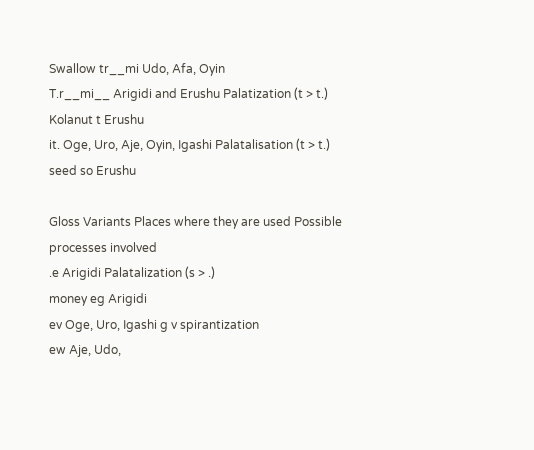Swallow tr__mi Udo, Afa, Oyin
T.r__mi__ Arigidi and Erushu Palatization (t > t.)
Kolanut t Erushu
it. Oge, Uro, Aje, Oyin, Igashi Palatalisation (t > t.)
seed so Erushu

Gloss Variants Places where they are used Possible processes involved
.e Arigidi Palatalization (s > .)
money eg Arigidi
ev Oge, Uro, Igashi g v spirantization
ew Aje, Udo,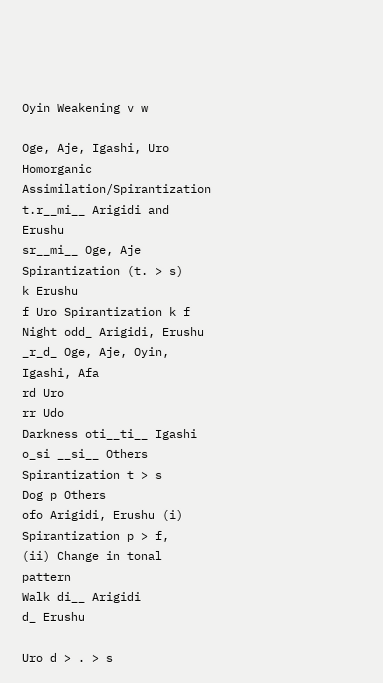Oyin Weakening v w

Oge, Aje, Igashi, Uro Homorganic Assimilation/Spirantization
t.r__mi__ Arigidi and Erushu
sr__mi__ Oge, Aje Spirantization (t. > s)
k Erushu
f Uro Spirantization k f
Night odd_ Arigidi, Erushu
_r_d_ Oge, Aje, Oyin, Igashi, Afa
rd Uro
rr Udo
Darkness oti__ti__ Igashi
o_si __si__ Others Spirantization t > s
Dog p Others
ofo Arigidi, Erushu (i) Spirantization p > f,
(ii) Change in tonal pattern
Walk di__ Arigidi
d_ Erushu

Uro d > . > s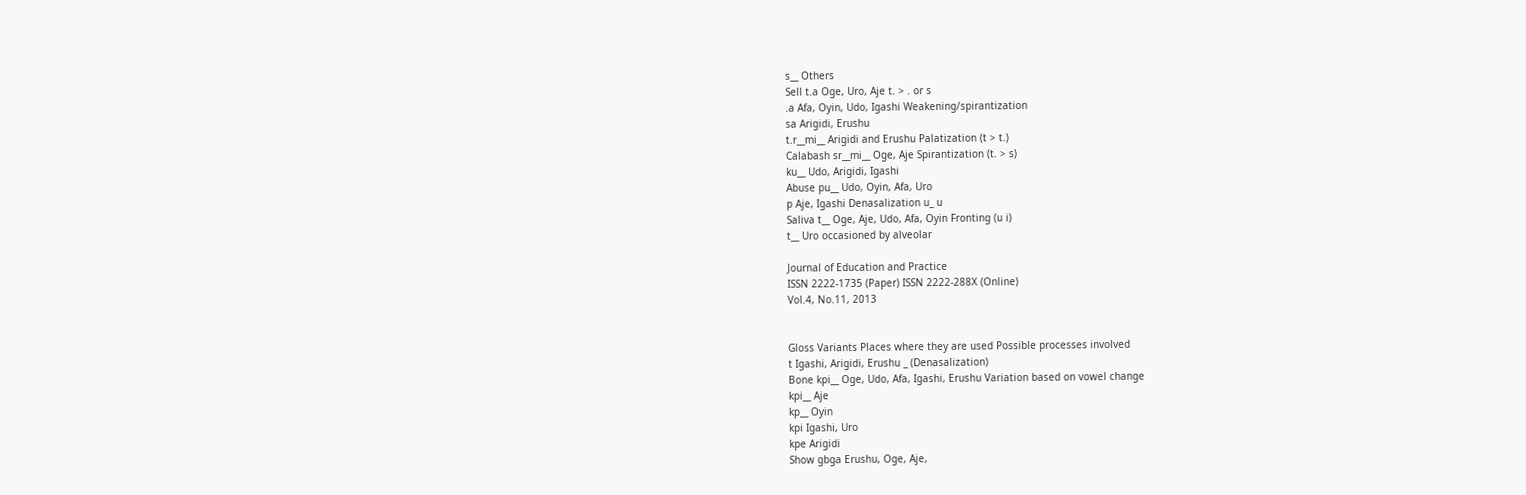s__ Others
Sell t.a Oge, Uro, Aje t. > . or s
.a Afa, Oyin, Udo, Igashi Weakening/spirantization
sa Arigidi, Erushu
t.r__mi__ Arigidi and Erushu Palatization (t > t.)
Calabash sr__mi__ Oge, Aje Spirantization (t. > s)
ku__ Udo, Arigidi, Igashi
Abuse pu__ Udo, Oyin, Afa, Uro
p Aje, Igashi Denasalization u_ u
Saliva t__ Oge, Aje, Udo, Afa, Oyin Fronting (u i)
t__ Uro occasioned by alveolar

Journal of Education and Practice
ISSN 2222-1735 (Paper) ISSN 2222-288X (Online)
Vol.4, No.11, 2013


Gloss Variants Places where they are used Possible processes involved
t Igashi, Arigidi, Erushu _ (Denasalization)
Bone kpi__ Oge, Udo, Afa, Igashi, Erushu Variation based on vowel change
kpi__ Aje
kp__ Oyin
kpi Igashi, Uro
kpe Arigidi
Show gbga Erushu, Oge, Aje,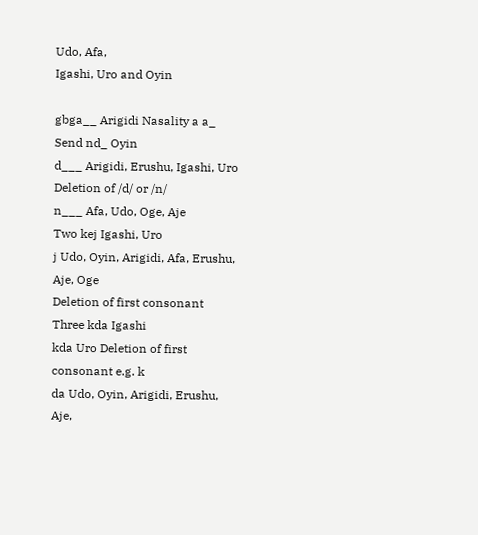Udo, Afa,
Igashi, Uro and Oyin

gbga__ Arigidi Nasality a a_
Send nd_ Oyin
d___ Arigidi, Erushu, Igashi, Uro Deletion of /d/ or /n/
n___ Afa, Udo, Oge, Aje
Two kej Igashi, Uro
j Udo, Oyin, Arigidi, Afa, Erushu,
Aje, Oge
Deletion of first consonant
Three kda Igashi
kda Uro Deletion of first consonant e.g. k
da Udo, Oyin, Arigidi, Erushu, Aje,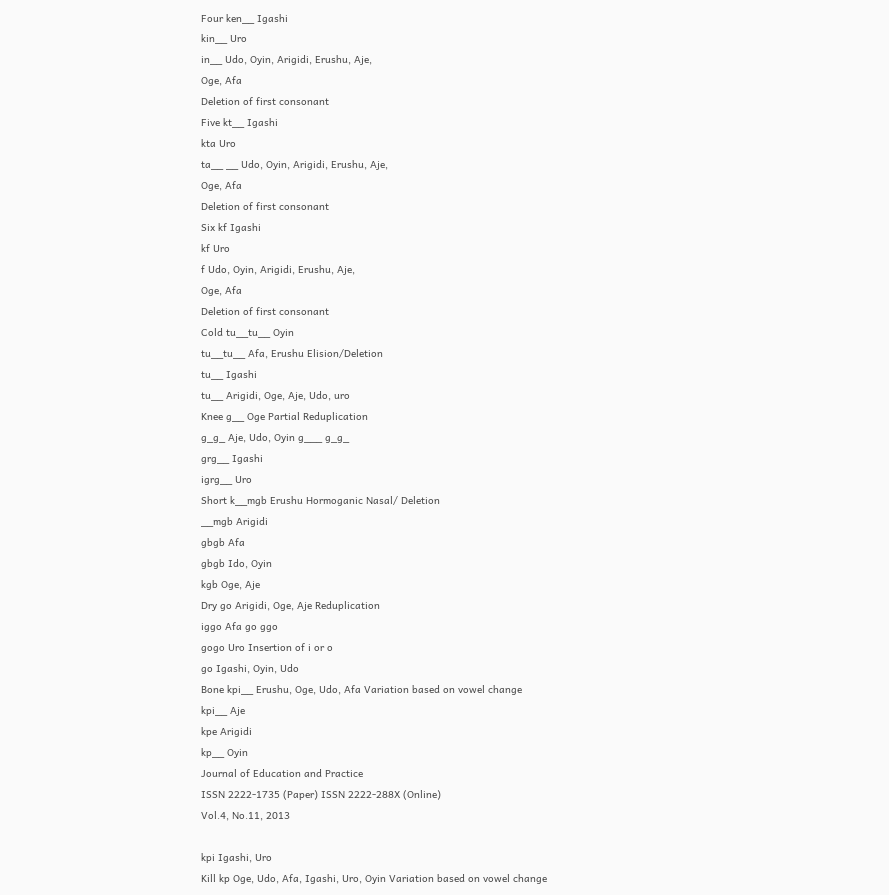Four ken__ Igashi
kin__ Uro
in__ Udo, Oyin, Arigidi, Erushu, Aje,
Oge, Afa
Deletion of first consonant
Five kt__ Igashi
kta Uro
ta__ __ Udo, Oyin, Arigidi, Erushu, Aje,
Oge, Afa
Deletion of first consonant
Six kf Igashi
kf Uro
f Udo, Oyin, Arigidi, Erushu, Aje,
Oge, Afa
Deletion of first consonant
Cold tu__tu__ Oyin
tu__tu__ Afa, Erushu Elision/Deletion
tu__ Igashi
tu__ Arigidi, Oge, Aje, Udo, uro
Knee g__ Oge Partial Reduplication
g_g_ Aje, Udo, Oyin g___ g_g_
grg__ Igashi
igrg__ Uro
Short k__mgb Erushu Hormoganic Nasal/ Deletion
__mgb Arigidi
gbgb Afa
gbgb Ido, Oyin
kgb Oge, Aje
Dry go Arigidi, Oge, Aje Reduplication
iggo Afa go ggo
gogo Uro Insertion of i or o
go Igashi, Oyin, Udo
Bone kpi__ Erushu, Oge, Udo, Afa Variation based on vowel change
kpi__ Aje
kpe Arigidi
kp__ Oyin
Journal of Education and Practice
ISSN 2222-1735 (Paper) ISSN 2222-288X (Online)
Vol.4, No.11, 2013

kpi Igashi, Uro
Kill kp Oge, Udo, Afa, Igashi, Uro, Oyin Variation based on vowel change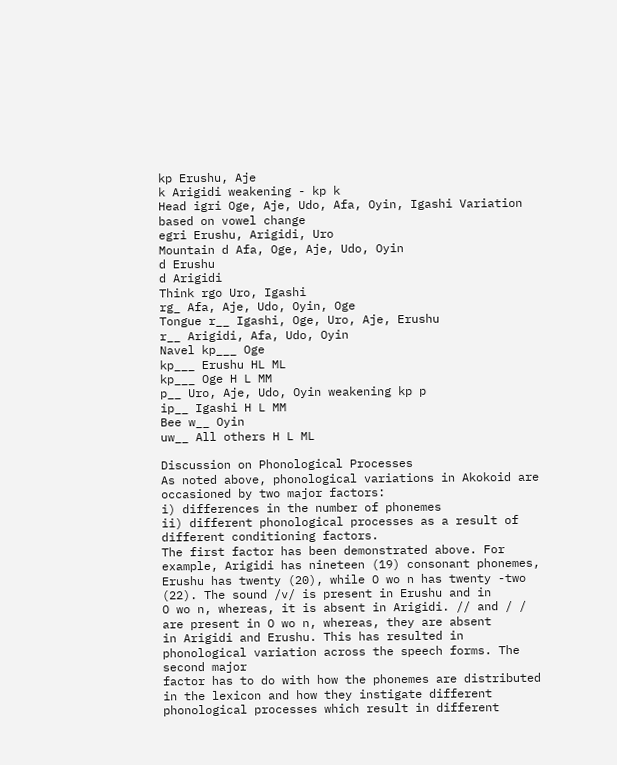kp Erushu, Aje
k Arigidi weakening - kp k
Head igri Oge, Aje, Udo, Afa, Oyin, Igashi Variation based on vowel change
egri Erushu, Arigidi, Uro
Mountain d Afa, Oge, Aje, Udo, Oyin
d Erushu
d Arigidi
Think rgo Uro, Igashi
rg_ Afa, Aje, Udo, Oyin, Oge
Tongue r__ Igashi, Oge, Uro, Aje, Erushu
r__ Arigidi, Afa, Udo, Oyin
Navel kp___ Oge
kp___ Erushu HL ML
kp___ Oge H L MM
p__ Uro, Aje, Udo, Oyin weakening kp p
ip__ Igashi H L MM
Bee w__ Oyin
uw__ All others H L ML

Discussion on Phonological Processes
As noted above, phonological variations in Akokoid are occasioned by two major factors:
i) differences in the number of phonemes
ii) different phonological processes as a result of different conditioning factors.
The first factor has been demonstrated above. For example, Arigidi has nineteen (19) consonant phonemes,
Erushu has twenty (20), while O wo n has twenty -two (22). The sound /v/ is present in Erushu and in
O wo n, whereas, it is absent in Arigidi. // and / / are present in O wo n, whereas, they are absent
in Arigidi and Erushu. This has resulted in phonological variation across the speech forms. The second major
factor has to do with how the phonemes are distributed in the lexicon and how they instigate different
phonological processes which result in different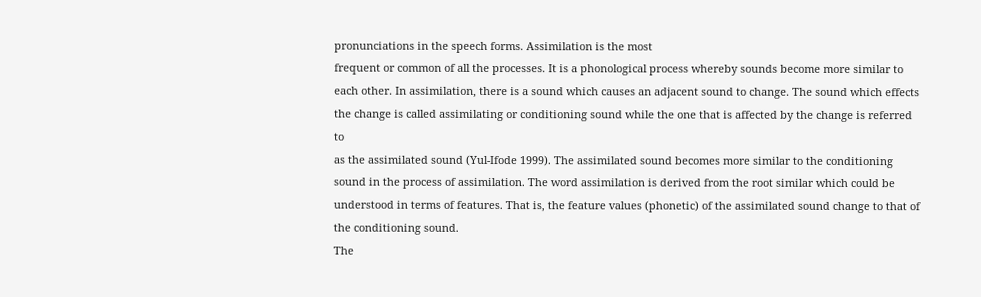pronunciations in the speech forms. Assimilation is the most
frequent or common of all the processes. It is a phonological process whereby sounds become more similar to
each other. In assimilation, there is a sound which causes an adjacent sound to change. The sound which effects
the change is called assimilating or conditioning sound while the one that is affected by the change is referred to
as the assimilated sound (Yul-Ifode 1999). The assimilated sound becomes more similar to the conditioning
sound in the process of assimilation. The word assimilation is derived from the root similar which could be
understood in terms of features. That is, the feature values (phonetic) of the assimilated sound change to that of
the conditioning sound.
The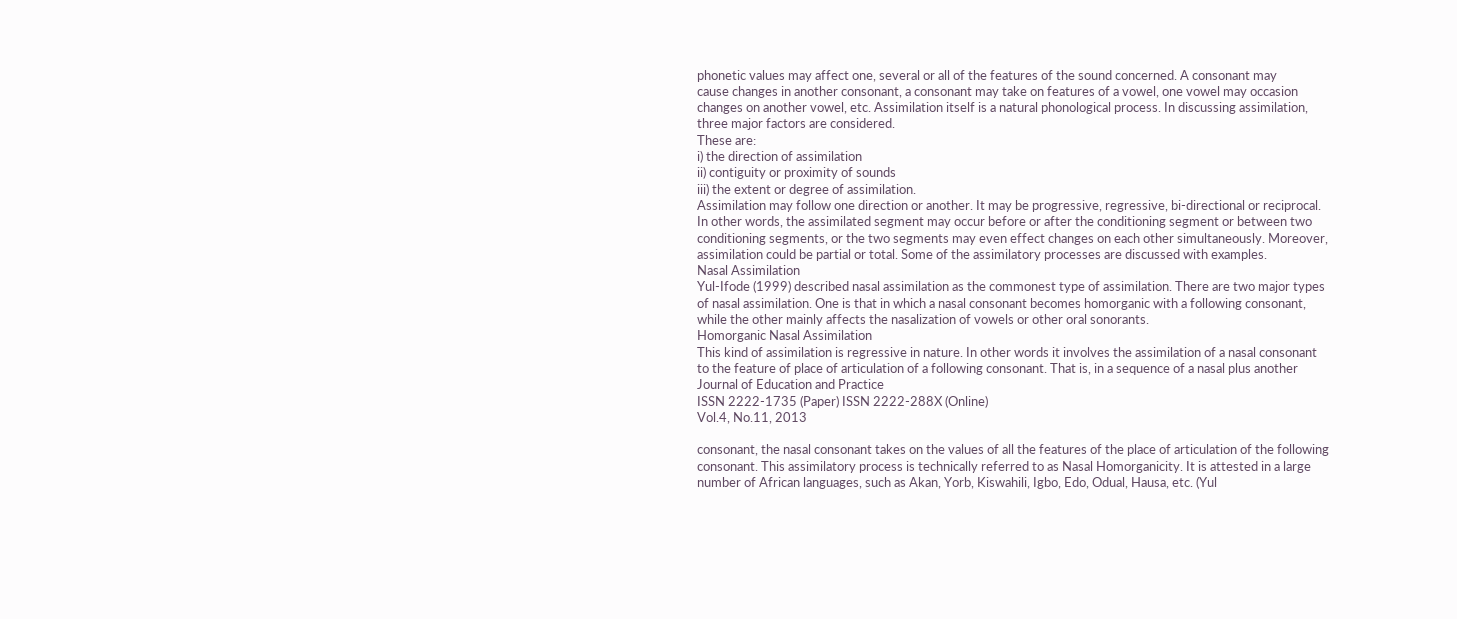phonetic values may affect one, several or all of the features of the sound concerned. A consonant may
cause changes in another consonant, a consonant may take on features of a vowel, one vowel may occasion
changes on another vowel, etc. Assimilation itself is a natural phonological process. In discussing assimilation,
three major factors are considered.
These are:
i) the direction of assimilation
ii) contiguity or proximity of sounds
iii) the extent or degree of assimilation.
Assimilation may follow one direction or another. It may be progressive, regressive, bi-directional or reciprocal.
In other words, the assimilated segment may occur before or after the conditioning segment or between two
conditioning segments, or the two segments may even effect changes on each other simultaneously. Moreover,
assimilation could be partial or total. Some of the assimilatory processes are discussed with examples.
Nasal Assimilation
Yul-Ifode (1999) described nasal assimilation as the commonest type of assimilation. There are two major types
of nasal assimilation. One is that in which a nasal consonant becomes homorganic with a following consonant,
while the other mainly affects the nasalization of vowels or other oral sonorants.
Homorganic Nasal Assimilation
This kind of assimilation is regressive in nature. In other words it involves the assimilation of a nasal consonant
to the feature of place of articulation of a following consonant. That is, in a sequence of a nasal plus another
Journal of Education and Practice
ISSN 2222-1735 (Paper) ISSN 2222-288X (Online)
Vol.4, No.11, 2013

consonant, the nasal consonant takes on the values of all the features of the place of articulation of the following
consonant. This assimilatory process is technically referred to as Nasal Homorganicity. It is attested in a large
number of African languages, such as Akan, Yorb, Kiswahili, Igbo, Edo, Odual, Hausa, etc. (Yul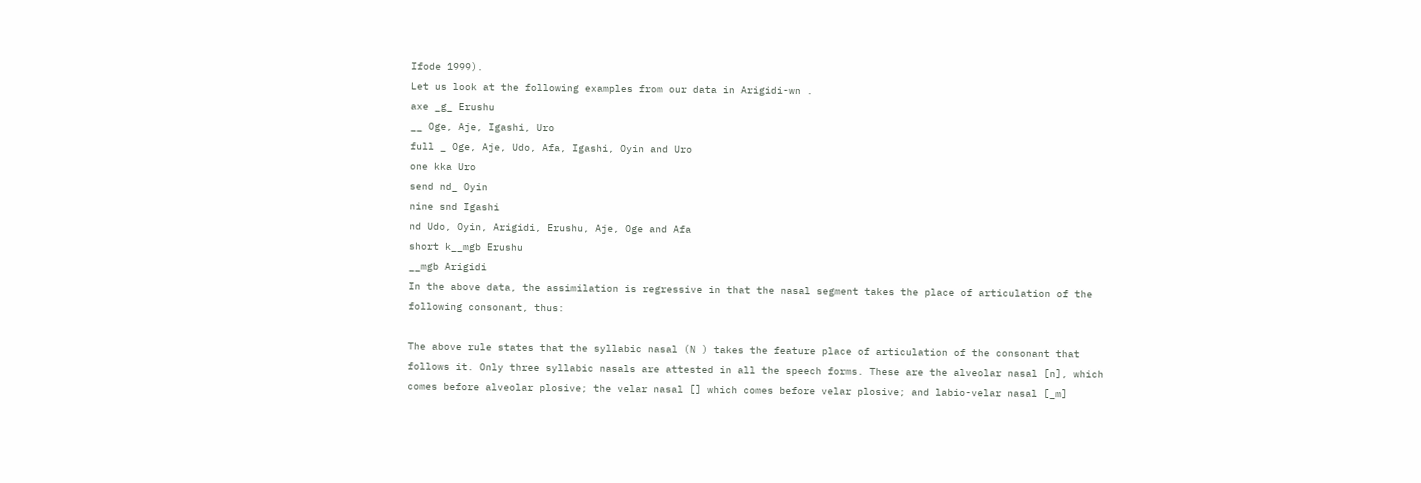Ifode 1999).
Let us look at the following examples from our data in Arigidi-wn .
axe _g_ Erushu
__ Oge, Aje, Igashi, Uro
full _ Oge, Aje, Udo, Afa, Igashi, Oyin and Uro
one kka Uro
send nd_ Oyin
nine snd Igashi
nd Udo, Oyin, Arigidi, Erushu, Aje, Oge and Afa
short k__mgb Erushu
__mgb Arigidi
In the above data, the assimilation is regressive in that the nasal segment takes the place of articulation of the
following consonant, thus:

The above rule states that the syllabic nasal (N ) takes the feature place of articulation of the consonant that
follows it. Only three syllabic nasals are attested in all the speech forms. These are the alveolar nasal [n], which
comes before alveolar plosive; the velar nasal [] which comes before velar plosive; and labio-velar nasal [_m]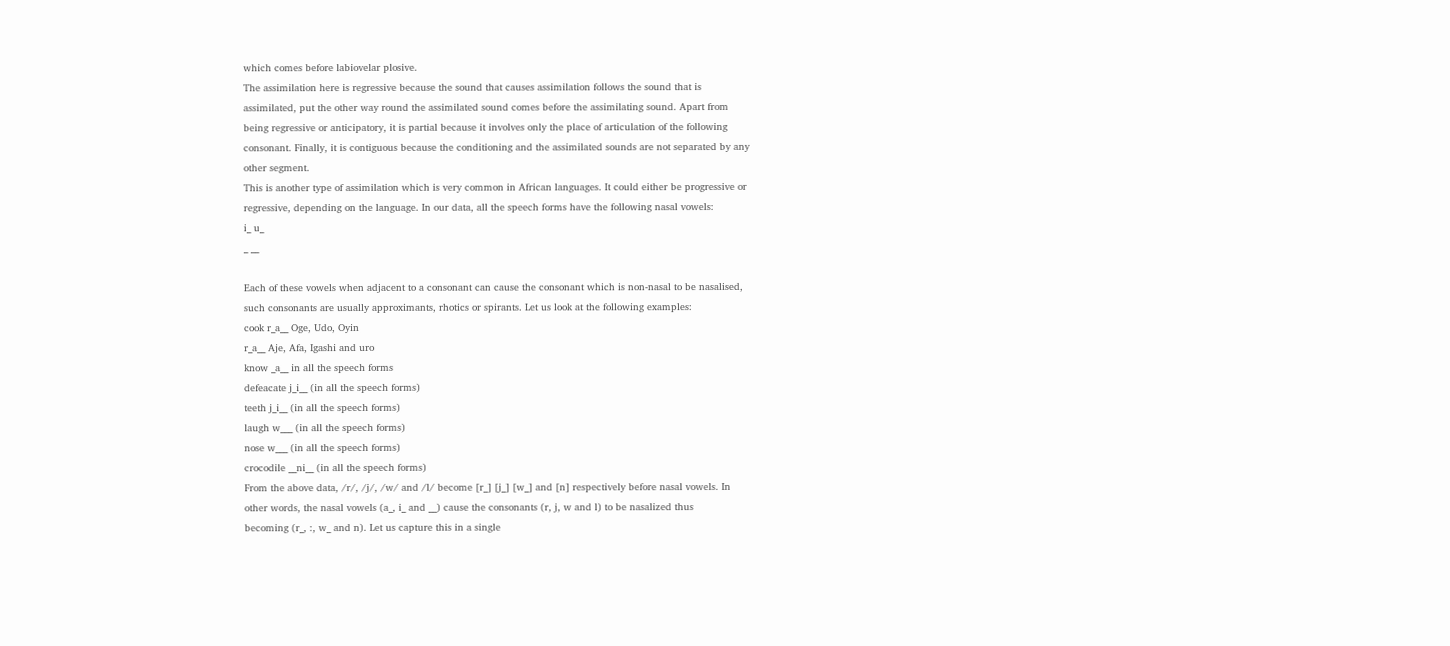which comes before labiovelar plosive.
The assimilation here is regressive because the sound that causes assimilation follows the sound that is
assimilated, put the other way round the assimilated sound comes before the assimilating sound. Apart from
being regressive or anticipatory, it is partial because it involves only the place of articulation of the following
consonant. Finally, it is contiguous because the conditioning and the assimilated sounds are not separated by any
other segment.
This is another type of assimilation which is very common in African languages. It could either be progressive or
regressive, depending on the language. In our data, all the speech forms have the following nasal vowels:
i_ u_
_ __

Each of these vowels when adjacent to a consonant can cause the consonant which is non-nasal to be nasalised,
such consonants are usually approximants, rhotics or spirants. Let us look at the following examples:
cook r_a__ Oge, Udo, Oyin
r_a__ Aje, Afa, Igashi and uro
know _a__ in all the speech forms
defeacate j_i__ (in all the speech forms)
teeth j_i__ (in all the speech forms)
laugh w___ (in all the speech forms)
nose w___ (in all the speech forms)
crocodile __ni__ (in all the speech forms)
From the above data, /r/, /j/, /w/ and /l/ become [r_] [j_] [w_] and [n] respectively before nasal vowels. In
other words, the nasal vowels (a_, i_ and __) cause the consonants (r, j, w and l) to be nasalized thus
becoming (r_, :, w_ and n). Let us capture this in a single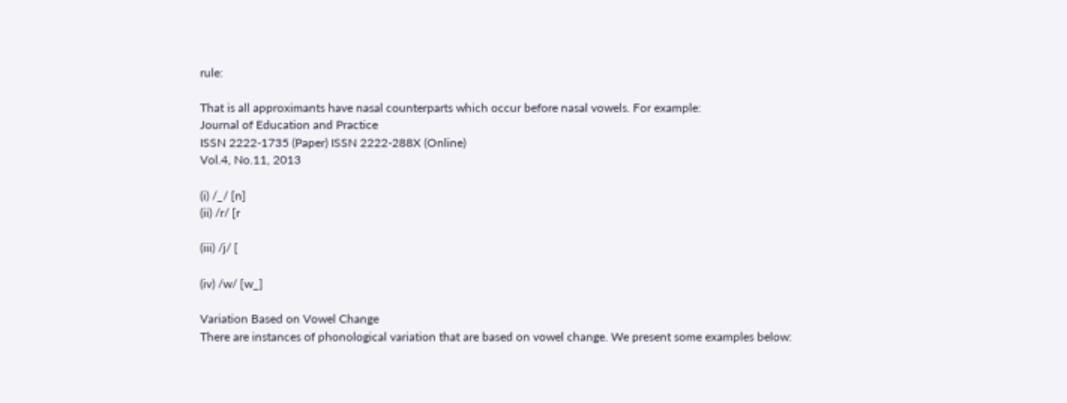rule:

That is all approximants have nasal counterparts which occur before nasal vowels. For example:
Journal of Education and Practice
ISSN 2222-1735 (Paper) ISSN 2222-288X (Online)
Vol.4, No.11, 2013

(i) /_/ [n]
(ii) /r/ [r

(iii) /j/ [

(iv) /w/ [w_]

Variation Based on Vowel Change
There are instances of phonological variation that are based on vowel change. We present some examples below: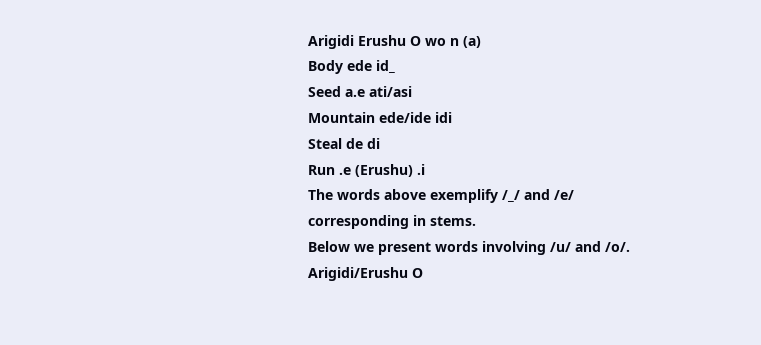Arigidi Erushu O wo n (a)
Body ede id_
Seed a.e ati/asi
Mountain ede/ide idi
Steal de di
Run .e (Erushu) .i
The words above exemplify /_/ and /e/ corresponding in stems.
Below we present words involving /u/ and /o/.
Arigidi/Erushu O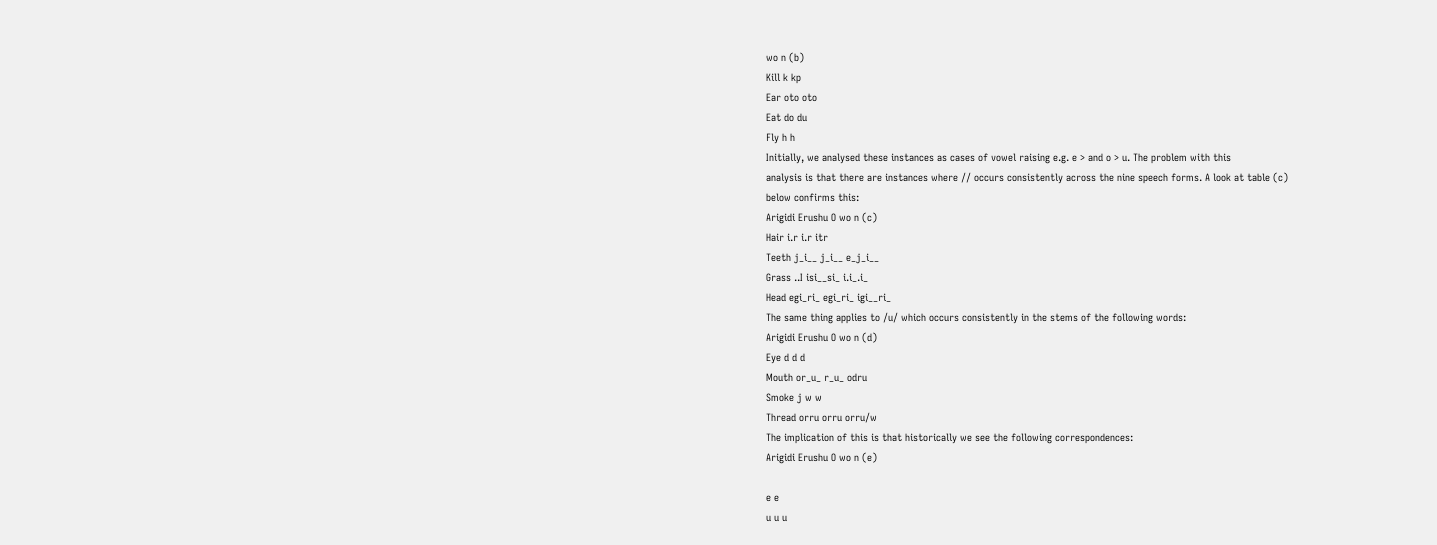wo n (b)
Kill k kp
Ear oto oto
Eat do du
Fly h h
Initially, we analysed these instances as cases of vowel raising e.g. e > and o > u. The problem with this
analysis is that there are instances where // occurs consistently across the nine speech forms. A look at table (c)
below confirms this:
Arigidi Erushu O wo n (c)
Hair i.r i.r itr
Teeth j_i__ j_i__ e_j_i__
Grass ..I isi__si_ i.i_.i_
Head egi_ri_ egi_ri_ igi__ri_
The same thing applies to /u/ which occurs consistently in the stems of the following words:
Arigidi Erushu O wo n (d)
Eye d d d
Mouth or_u_ r_u_ odru
Smoke j w w
Thread orru orru orru/w
The implication of this is that historically we see the following correspondences:
Arigidi Erushu O wo n (e)

e e
u u u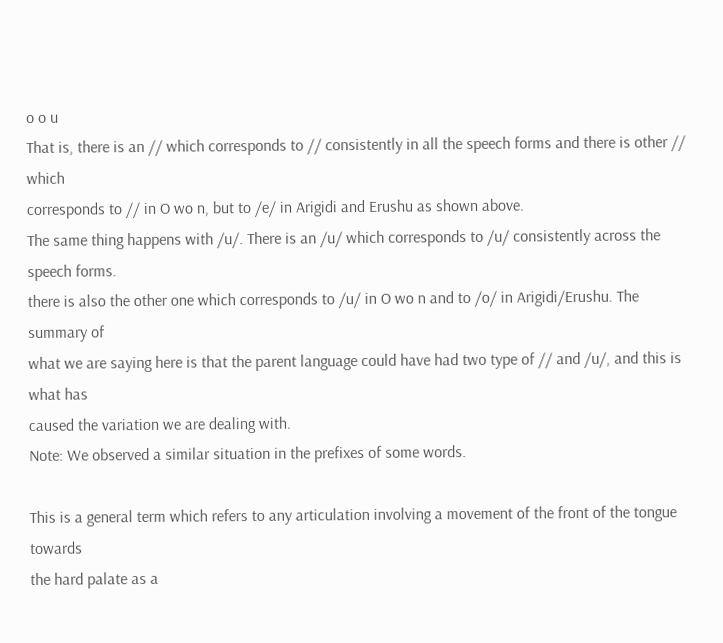o o u
That is, there is an // which corresponds to // consistently in all the speech forms and there is other // which
corresponds to // in O wo n, but to /e/ in Arigidi and Erushu as shown above.
The same thing happens with /u/. There is an /u/ which corresponds to /u/ consistently across the speech forms.
there is also the other one which corresponds to /u/ in O wo n and to /o/ in Arigidi/Erushu. The summary of
what we are saying here is that the parent language could have had two type of // and /u/, and this is what has
caused the variation we are dealing with.
Note: We observed a similar situation in the prefixes of some words.

This is a general term which refers to any articulation involving a movement of the front of the tongue towards
the hard palate as a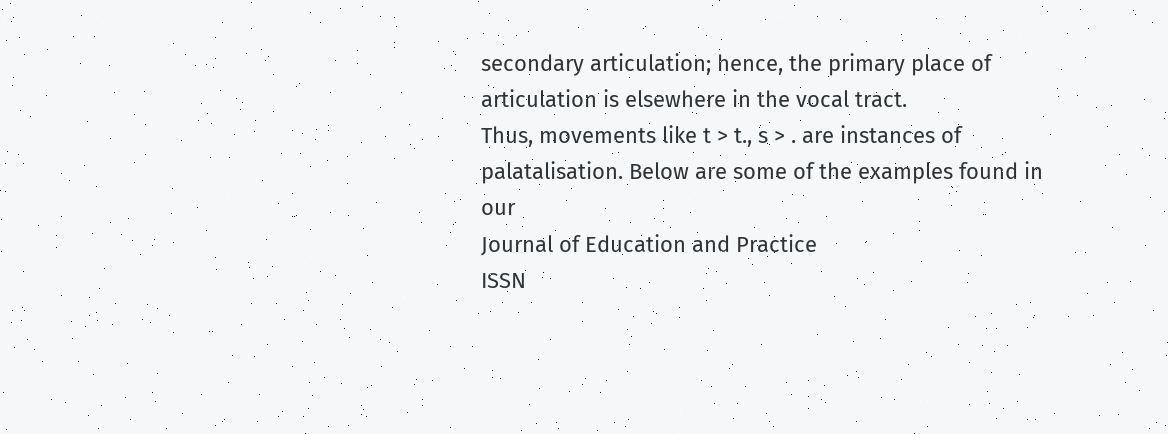secondary articulation; hence, the primary place of articulation is elsewhere in the vocal tract.
Thus, movements like t > t., s > . are instances of palatalisation. Below are some of the examples found in our
Journal of Education and Practice
ISSN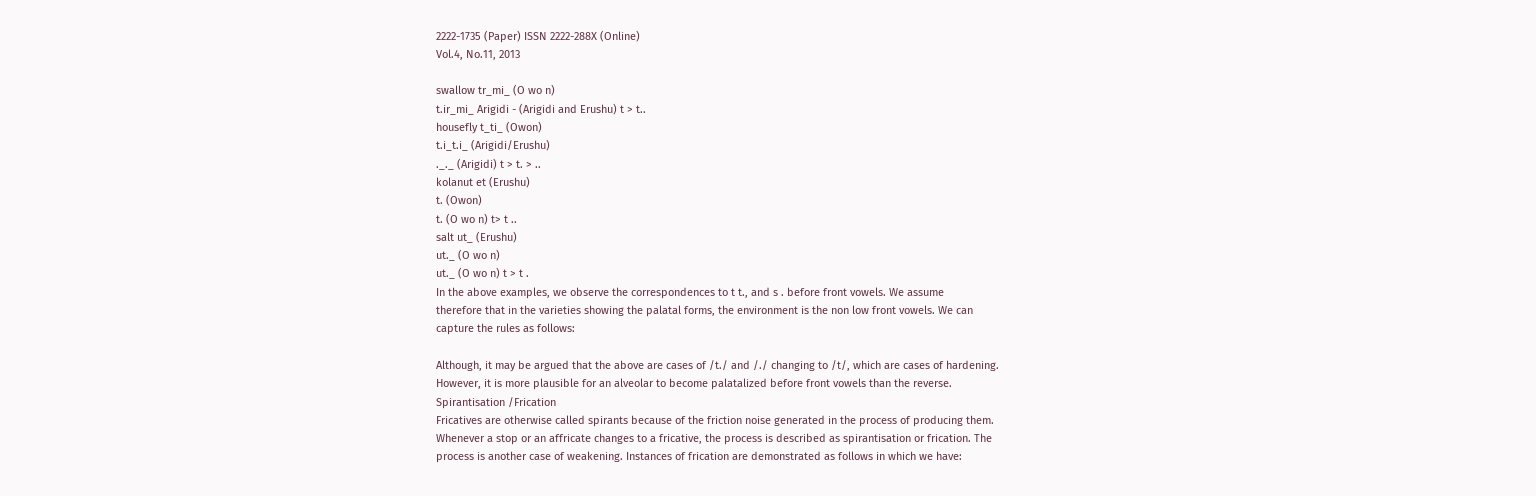2222-1735 (Paper) ISSN 2222-288X (Online)
Vol.4, No.11, 2013

swallow tr_mi_ (O wo n)
t.ir_mi_ Arigidi - (Arigidi and Erushu) t > t..
housefly t_ti_ (Owon)
t.i_t.i_ (Arigidi/Erushu)
._._ (Arigidi) t > t. > ..
kolanut et (Erushu)
t. (Owon)
t. (O wo n) t> t ..
salt ut_ (Erushu)
ut._ (O wo n)
ut._ (O wo n) t > t .
In the above examples, we observe the correspondences to t t., and s . before front vowels. We assume
therefore that in the varieties showing the palatal forms, the environment is the non low front vowels. We can
capture the rules as follows:

Although, it may be argued that the above are cases of /t./ and /./ changing to /t/, which are cases of hardening.
However, it is more plausible for an alveolar to become palatalized before front vowels than the reverse.
Spirantisation /Frication
Fricatives are otherwise called spirants because of the friction noise generated in the process of producing them.
Whenever a stop or an affricate changes to a fricative, the process is described as spirantisation or frication. The
process is another case of weakening. Instances of frication are demonstrated as follows in which we have: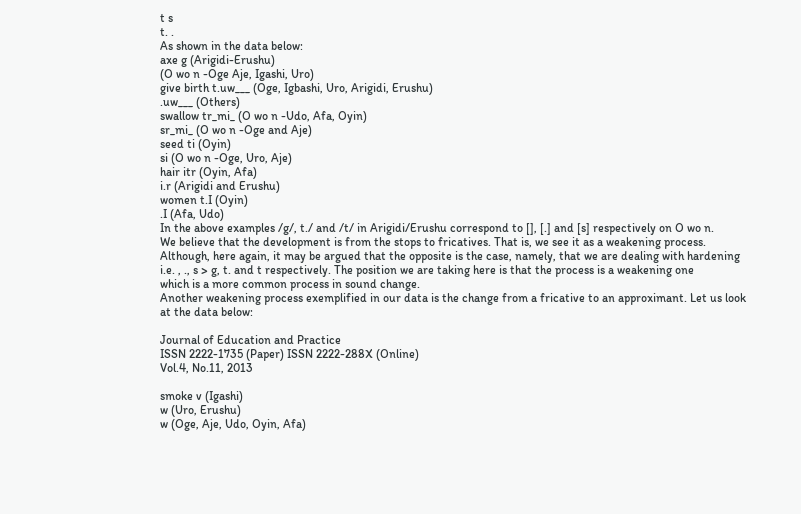t s
t. .
As shown in the data below:
axe g (Arigidi-Erushu)
(O wo n -Oge Aje, Igashi, Uro)
give birth t.uw___ (Oge, Igbashi, Uro, Arigidi, Erushu)
.uw___ (Others)
swallow tr_mi_ (O wo n -Udo, Afa, Oyin)
sr_mi_ (O wo n -Oge and Aje)
seed ti (Oyin)
si (O wo n -Oge, Uro, Aje)
hair itr (Oyin, Afa)
i.r (Arigidi and Erushu)
women t.I (Oyin)
.I (Afa, Udo)
In the above examples /g/, t./ and /t/ in Arigidi/Erushu correspond to [], [.] and [s] respectively on O wo n.
We believe that the development is from the stops to fricatives. That is, we see it as a weakening process.
Although, here again, it may be argued that the opposite is the case, namely, that we are dealing with hardening
i.e. , ., s > g, t. and t respectively. The position we are taking here is that the process is a weakening one
which is a more common process in sound change.
Another weakening process exemplified in our data is the change from a fricative to an approximant. Let us look
at the data below:

Journal of Education and Practice
ISSN 2222-1735 (Paper) ISSN 2222-288X (Online)
Vol.4, No.11, 2013

smoke v (Igashi)
w (Uro, Erushu)
w (Oge, Aje, Udo, Oyin, Afa)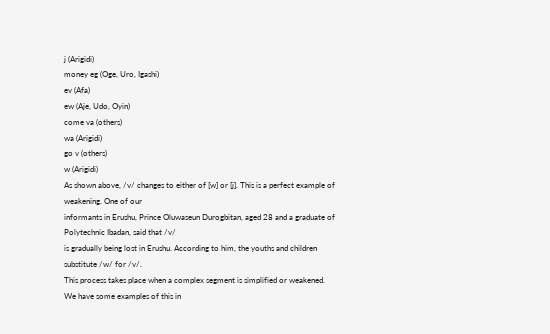j (Arigidi)
money eg (Oge, Uro, Igashi)
ev (Afa)
ew (Aje, Udo, Oyin)
come va (others)
wa (Arigidi)
go v (others)
w (Arigidi)
As shown above, /v/ changes to either of [w] or [j]. This is a perfect example of weakening. One of our
informants in Erushu, Prince Oluwaseun Durogbitan, aged 28 and a graduate of Polytechnic Ibadan, said that /v/
is gradually being lost in Erushu. According to him, the youths and children substitute /w/ for /v/.
This process takes place when a complex segment is simplified or weakened. We have some examples of this in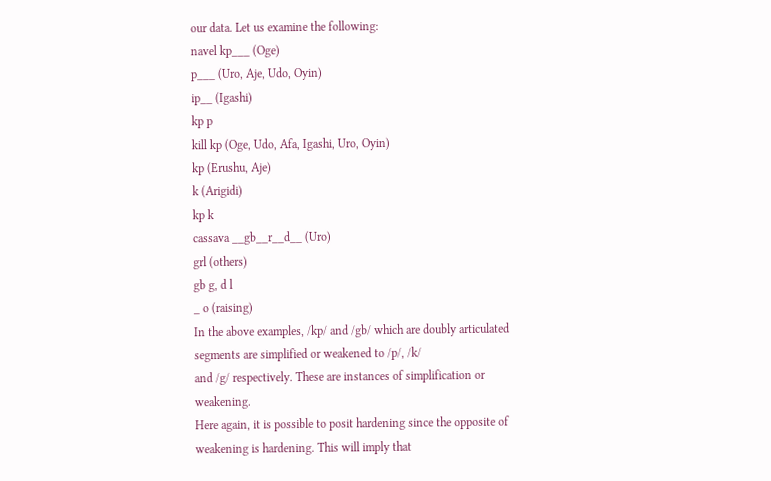our data. Let us examine the following:
navel kp___ (Oge)
p___ (Uro, Aje, Udo, Oyin)
ip__ (Igashi)
kp p
kill kp (Oge, Udo, Afa, Igashi, Uro, Oyin)
kp (Erushu, Aje)
k (Arigidi)
kp k
cassava __gb__r__d__ (Uro)
grl (others)
gb g, d l
_ o (raising)
In the above examples, /kp/ and /gb/ which are doubly articulated segments are simplified or weakened to /p/, /k/
and /g/ respectively. These are instances of simplification or weakening.
Here again, it is possible to posit hardening since the opposite of weakening is hardening. This will imply that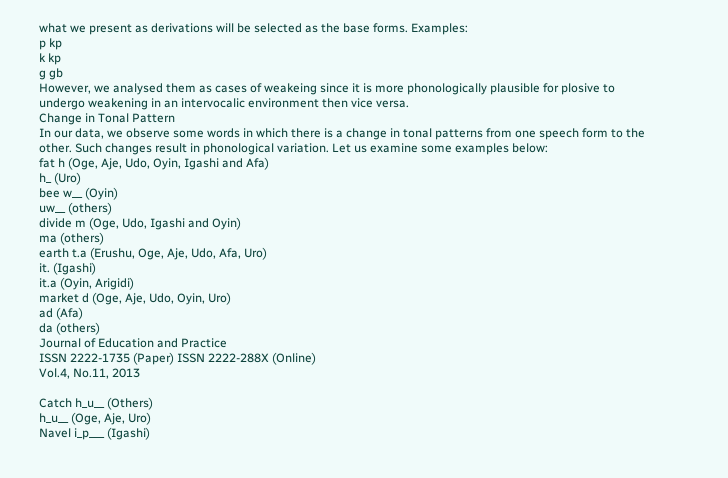what we present as derivations will be selected as the base forms. Examples:
p kp
k kp
g gb
However, we analysed them as cases of weakeing since it is more phonologically plausible for plosive to
undergo weakening in an intervocalic environment then vice versa.
Change in Tonal Pattern
In our data, we observe some words in which there is a change in tonal patterns from one speech form to the
other. Such changes result in phonological variation. Let us examine some examples below:
fat h (Oge, Aje, Udo, Oyin, Igashi and Afa)
h_ (Uro)
bee w__ (Oyin)
uw__ (others)
divide m (Oge, Udo, Igashi and Oyin)
ma (others)
earth t.a (Erushu, Oge, Aje, Udo, Afa, Uro)
it. (Igashi)
it.a (Oyin, Arigidi)
market d (Oge, Aje, Udo, Oyin, Uro)
ad (Afa)
da (others)
Journal of Education and Practice
ISSN 2222-1735 (Paper) ISSN 2222-288X (Online)
Vol.4, No.11, 2013

Catch h_u__ (Others)
h_u__ (Oge, Aje, Uro)
Navel i_p___ (Igashi)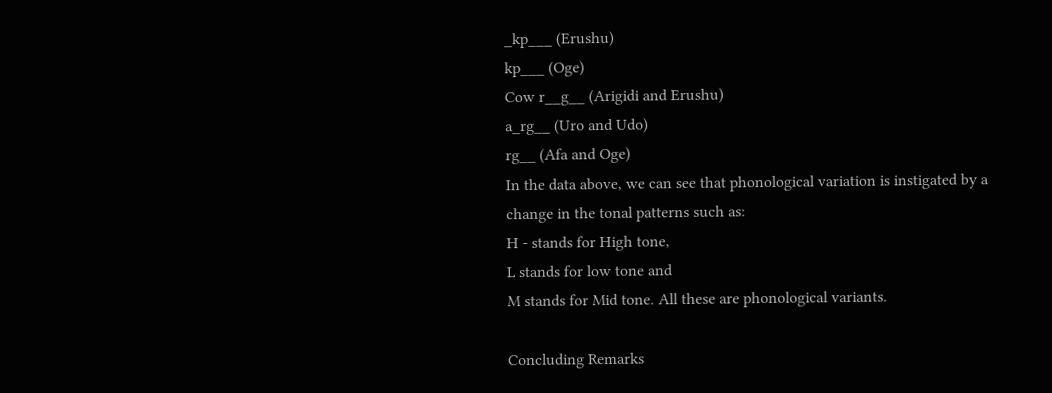_kp___ (Erushu)
kp___ (Oge)
Cow r__g__ (Arigidi and Erushu)
a_rg__ (Uro and Udo)
rg__ (Afa and Oge)
In the data above, we can see that phonological variation is instigated by a change in the tonal patterns such as:
H - stands for High tone,
L stands for low tone and
M stands for Mid tone. All these are phonological variants.

Concluding Remarks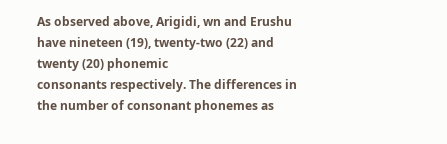As observed above, Arigidi, wn and Erushu have nineteen (19), twenty-two (22) and twenty (20) phonemic
consonants respectively. The differences in the number of consonant phonemes as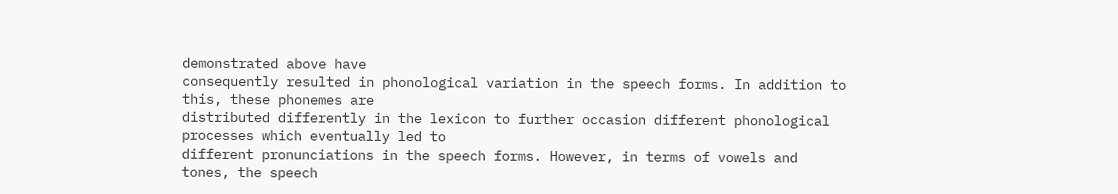demonstrated above have
consequently resulted in phonological variation in the speech forms. In addition to this, these phonemes are
distributed differently in the lexicon to further occasion different phonological processes which eventually led to
different pronunciations in the speech forms. However, in terms of vowels and tones, the speech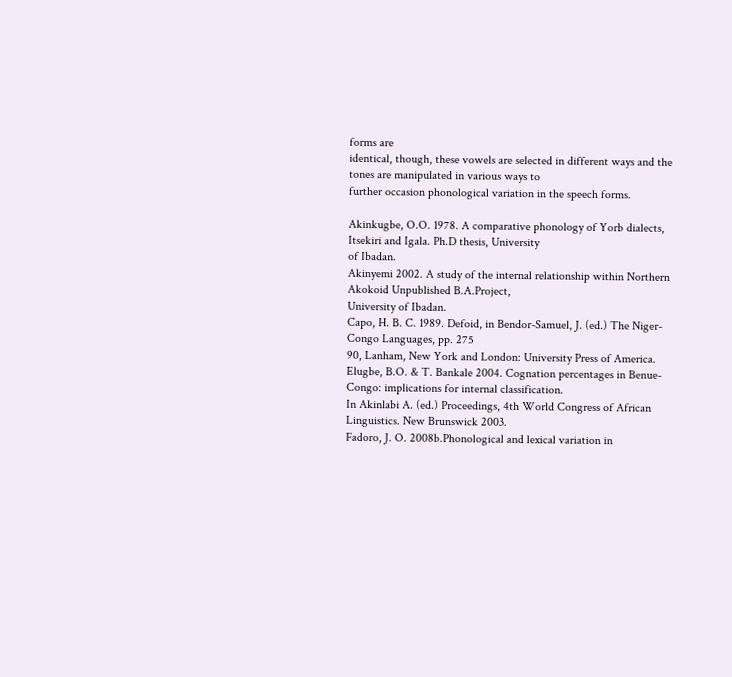forms are
identical, though, these vowels are selected in different ways and the tones are manipulated in various ways to
further occasion phonological variation in the speech forms.

Akinkugbe, O.O. 1978. A comparative phonology of Yorb dialects, Itsekiri and Igala. Ph.D thesis, University
of Ibadan.
Akinyemi 2002. A study of the internal relationship within Northern Akokoid Unpublished B.A.Project,
University of Ibadan.
Capo, H. B. C. 1989. Defoid, in Bendor-Samuel, J. (ed.) The Niger-Congo Languages, pp. 275
90, Lanham, New York and London: University Press of America.
Elugbe, B.O. & T. Bankale 2004. Cognation percentages in Benue-Congo: implications for internal classification.
In Akinlabi A. (ed.) Proceedings, 4th World Congress of African Linguistics. New Brunswick 2003.
Fadoro, J. O. 2008b.Phonological and lexical variation in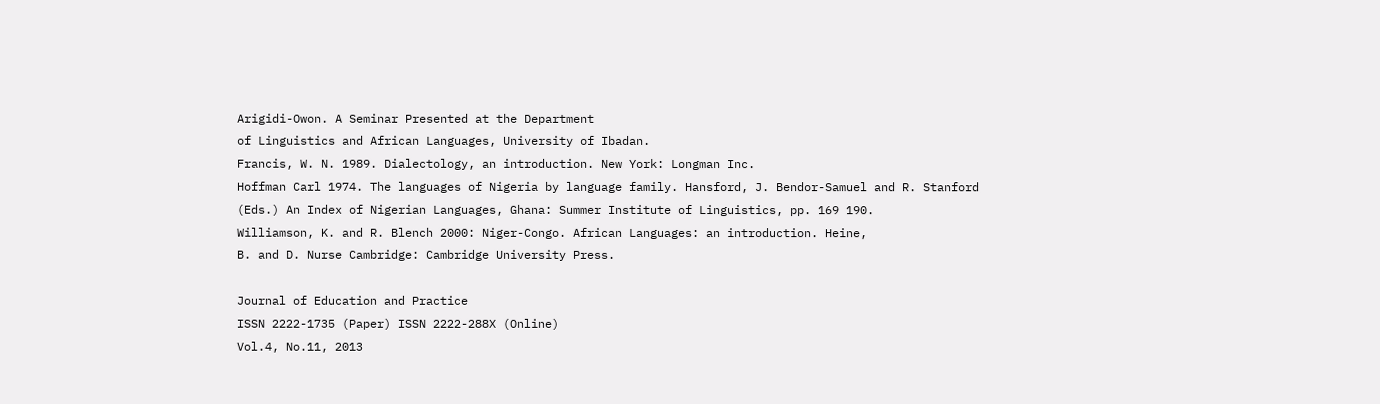Arigidi-Owon. A Seminar Presented at the Department
of Linguistics and African Languages, University of Ibadan.
Francis, W. N. 1989. Dialectology, an introduction. New York: Longman Inc.
Hoffman Carl 1974. The languages of Nigeria by language family. Hansford, J. Bendor-Samuel and R. Stanford
(Eds.) An Index of Nigerian Languages, Ghana: Summer Institute of Linguistics, pp. 169 190.
Williamson, K. and R. Blench 2000: Niger-Congo. African Languages: an introduction. Heine,
B. and D. Nurse Cambridge: Cambridge University Press.

Journal of Education and Practice
ISSN 2222-1735 (Paper) ISSN 2222-288X (Online)
Vol.4, No.11, 2013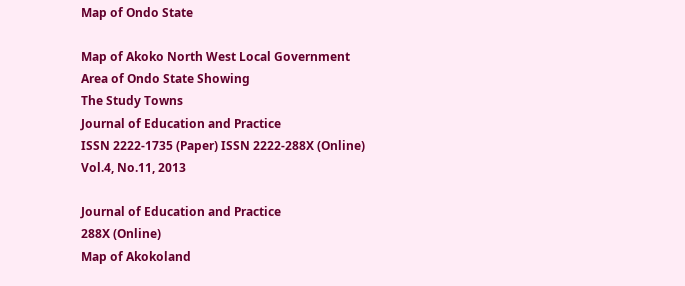Map of Ondo State

Map of Akoko North West Local Government Area of Ondo State Showing
The Study Towns
Journal of Education and Practice
ISSN 2222-1735 (Paper) ISSN 2222-288X (Online)
Vol.4, No.11, 2013

Journal of Education and Practice
288X (Online)
Map of Akokoland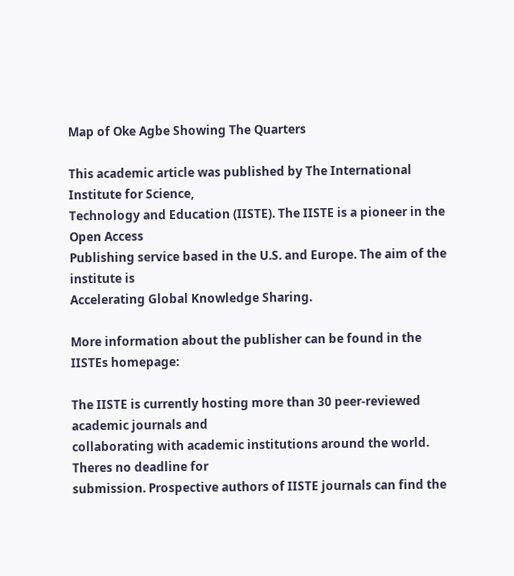Map of Oke Agbe Showing The Quarters

This academic article was published by The International Institute for Science,
Technology and Education (IISTE). The IISTE is a pioneer in the Open Access
Publishing service based in the U.S. and Europe. The aim of the institute is
Accelerating Global Knowledge Sharing.

More information about the publisher can be found in the IISTEs homepage:

The IISTE is currently hosting more than 30 peer-reviewed academic journals and
collaborating with academic institutions around the world. Theres no deadline for
submission. Prospective authors of IISTE journals can find the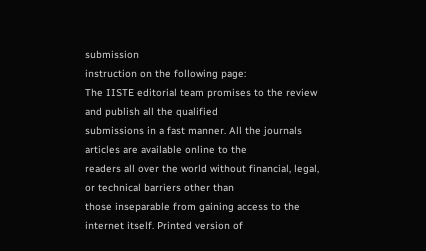submission
instruction on the following page:
The IISTE editorial team promises to the review and publish all the qualified
submissions in a fast manner. All the journals articles are available online to the
readers all over the world without financial, legal, or technical barriers other than
those inseparable from gaining access to the internet itself. Printed version of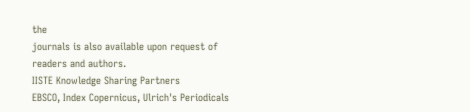the
journals is also available upon request of readers and authors.
IISTE Knowledge Sharing Partners
EBSCO, Index Copernicus, Ulrich's Periodicals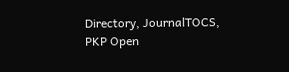Directory, JournalTOCS, PKP Open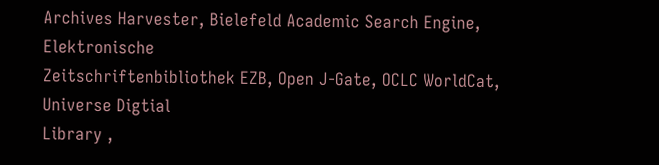Archives Harvester, Bielefeld Academic Search Engine, Elektronische
Zeitschriftenbibliothek EZB, Open J-Gate, OCLC WorldCat, Universe Digtial
Library ,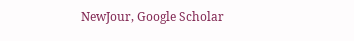NewJour, Google Scholar